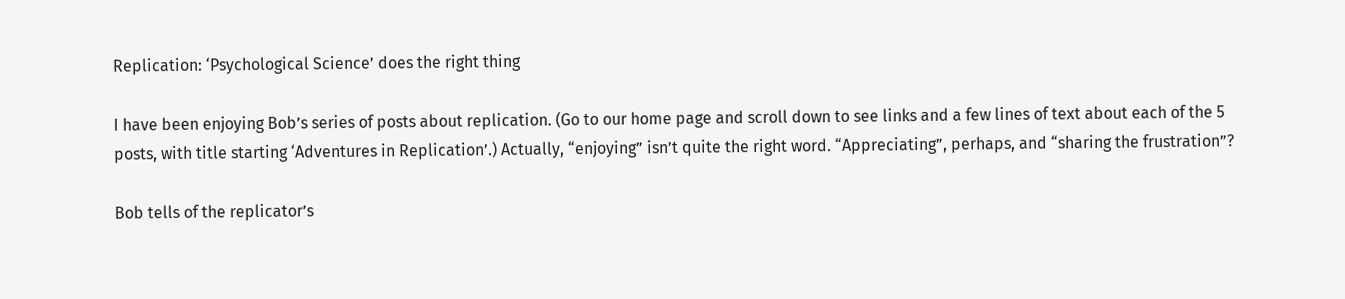Replication: ‘Psychological Science’ does the right thing

I have been enjoying Bob’s series of posts about replication. (Go to our home page and scroll down to see links and a few lines of text about each of the 5 posts, with title starting ‘Adventures in Replication’.) Actually, “enjoying” isn’t quite the right word. “Appreciating”, perhaps, and “sharing the frustration”?

Bob tells of the replicator’s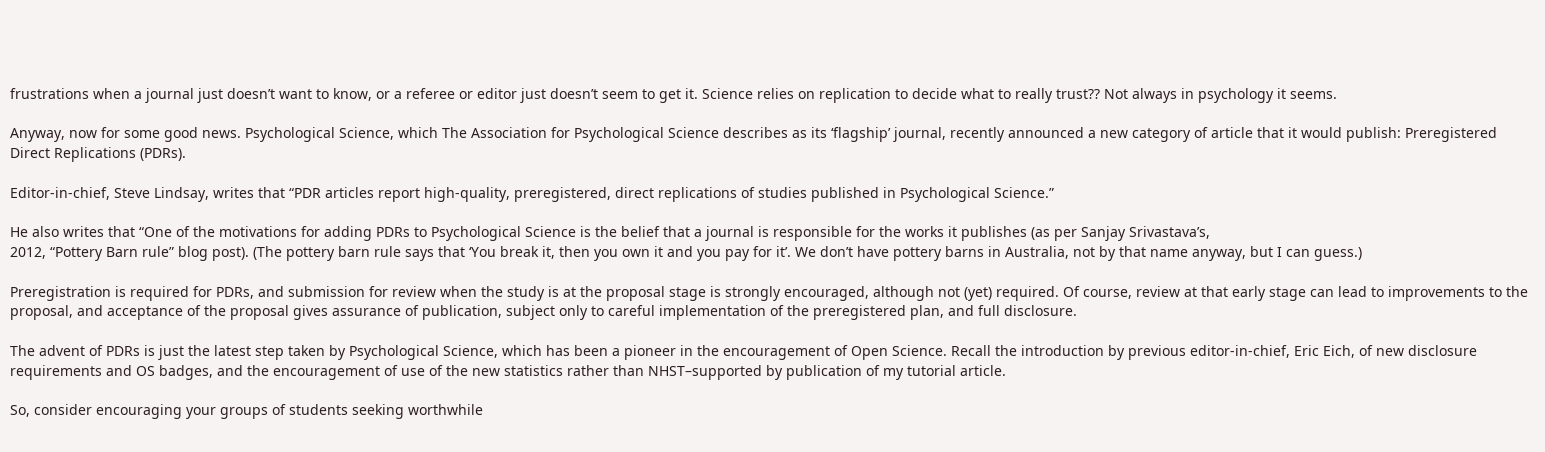frustrations when a journal just doesn’t want to know, or a referee or editor just doesn’t seem to get it. Science relies on replication to decide what to really trust?? Not always in psychology it seems.

Anyway, now for some good news. Psychological Science, which The Association for Psychological Science describes as its ‘flagship’ journal, recently announced a new category of article that it would publish: Preregistered Direct Replications (PDRs).

Editor-in-chief, Steve Lindsay, writes that “PDR articles report high-quality, preregistered, direct replications of studies published in Psychological Science.”

He also writes that “One of the motivations for adding PDRs to Psychological Science is the belief that a journal is responsible for the works it publishes (as per Sanjay Srivastava’s,
2012, “Pottery Barn rule” blog post). (The pottery barn rule says that ‘You break it, then you own it and you pay for it’. We don’t have pottery barns in Australia, not by that name anyway, but I can guess.)

Preregistration is required for PDRs, and submission for review when the study is at the proposal stage is strongly encouraged, although not (yet) required. Of course, review at that early stage can lead to improvements to the proposal, and acceptance of the proposal gives assurance of publication, subject only to careful implementation of the preregistered plan, and full disclosure.

The advent of PDRs is just the latest step taken by Psychological Science, which has been a pioneer in the encouragement of Open Science. Recall the introduction by previous editor-in-chief, Eric Eich, of new disclosure requirements and OS badges, and the encouragement of use of the new statistics rather than NHST–supported by publication of my tutorial article.

So, consider encouraging your groups of students seeking worthwhile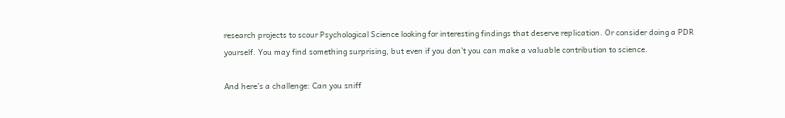research projects to scour Psychological Science looking for interesting findings that deserve replication. Or consider doing a PDR yourself. You may find something surprising, but even if you don’t you can make a valuable contribution to science.

And here’s a challenge: Can you sniff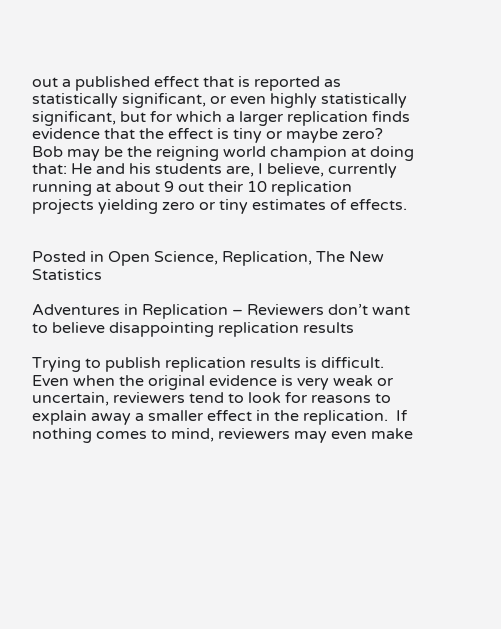out a published effect that is reported as statistically significant, or even highly statistically significant, but for which a larger replication finds evidence that the effect is tiny or maybe zero? Bob may be the reigning world champion at doing that: He and his students are, I believe, currently running at about 9 out their 10 replication projects yielding zero or tiny estimates of effects.


Posted in Open Science, Replication, The New Statistics

Adventures in Replication – Reviewers don’t want to believe disappointing replication results

Trying to publish replication results is difficult.  Even when the original evidence is very weak or uncertain, reviewers tend to look for reasons to explain away a smaller effect in the replication.  If nothing comes to mind, reviewers may even make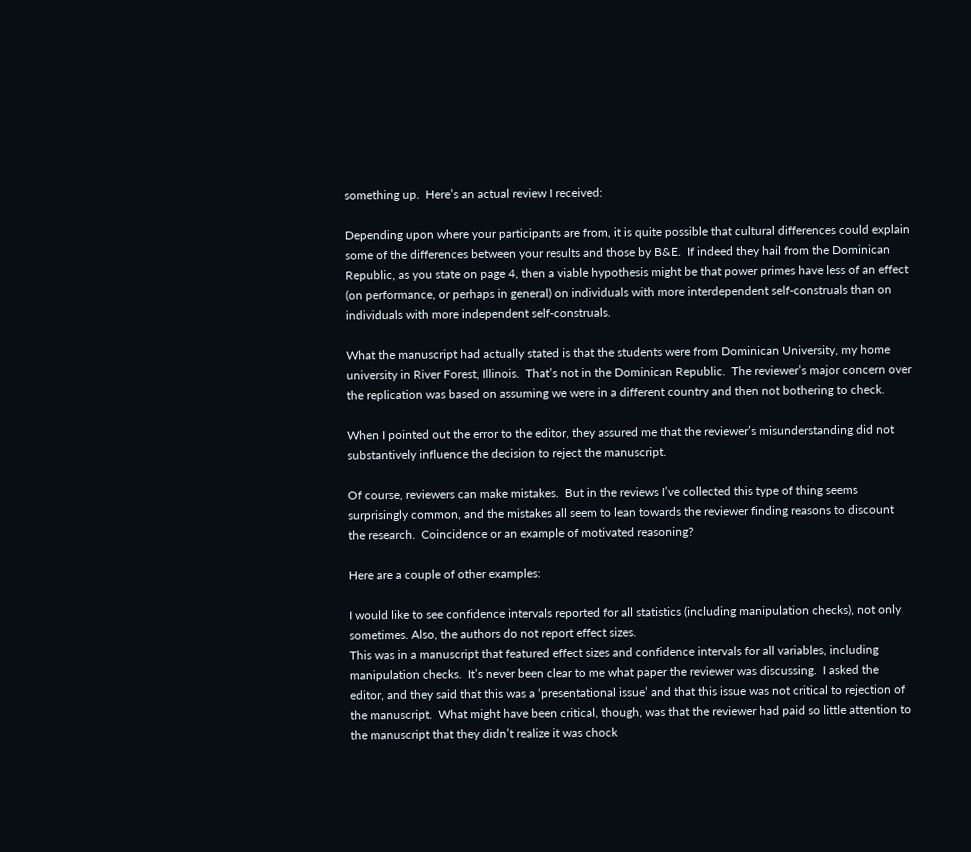something up.  Here’s an actual review I received:

Depending upon where your participants are from, it is quite possible that cultural differences could explain some of the differences between your results and those by B&E.  If indeed they hail from the Dominican Republic, as you state on page 4, then a viable hypothesis might be that power primes have less of an effect (on performance, or perhaps in general) on individuals with more interdependent self-construals than on individuals with more independent self-construals.

What the manuscript had actually stated is that the students were from Dominican University, my home university in River Forest, Illinois.  That’s not in the Dominican Republic.  The reviewer’s major concern over the replication was based on assuming we were in a different country and then not bothering to check.

When I pointed out the error to the editor, they assured me that the reviewer’s misunderstanding did not substantively influence the decision to reject the manuscript.

Of course, reviewers can make mistakes.  But in the reviews I’ve collected this type of thing seems surprisingly common, and the mistakes all seem to lean towards the reviewer finding reasons to discount the research.  Coincidence or an example of motivated reasoning?

Here are a couple of other examples:

I would like to see confidence intervals reported for all statistics (including manipulation checks), not only sometimes. Also, the authors do not report effect sizes.
This was in a manuscript that featured effect sizes and confidence intervals for all variables, including manipulation checks.  It’s never been clear to me what paper the reviewer was discussing.  I asked the editor, and they said that this was a ‘presentational issue’ and that this issue was not critical to rejection of the manuscript.  What might have been critical, though, was that the reviewer had paid so little attention to the manuscript that they didn’t realize it was chock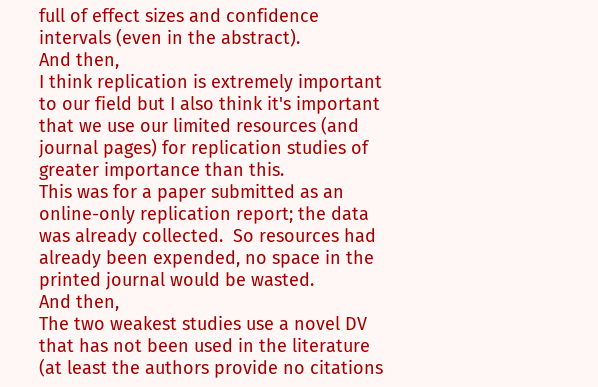full of effect sizes and confidence intervals (even in the abstract).
And then,
I think replication is extremely important to our field but I also think it's important that we use our limited resources (and journal pages) for replication studies of greater importance than this.
This was for a paper submitted as an online-only replication report; the data was already collected.  So resources had already been expended, no space in the printed journal would be wasted.
And then,
The two weakest studies use a novel DV that has not been used in the literature (at least the authors provide no citations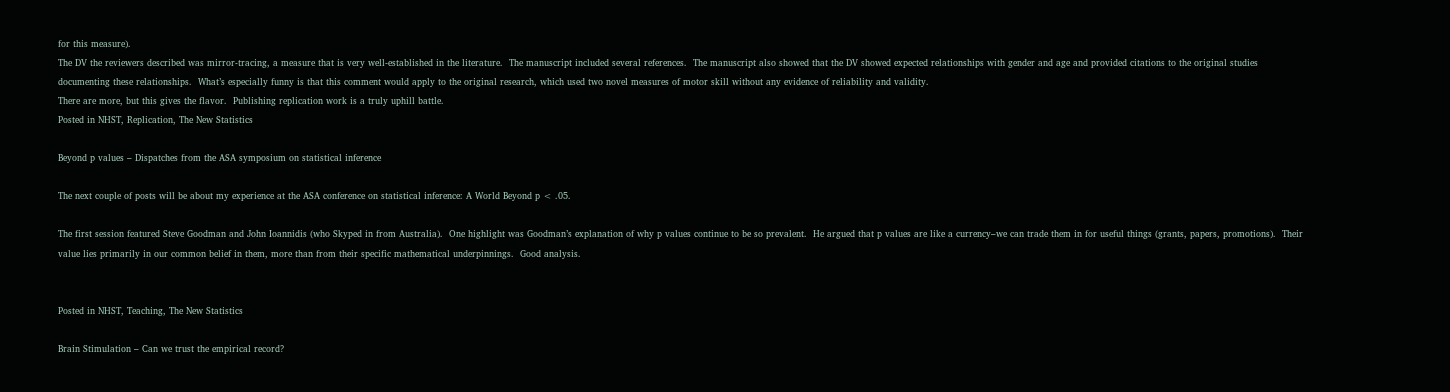for this measure).
The DV the reviewers described was mirror-tracing, a measure that is very well-established in the literature.  The manuscript included several references.  The manuscript also showed that the DV showed expected relationships with gender and age and provided citations to the original studies documenting these relationships.  What’s especially funny is that this comment would apply to the original research, which used two novel measures of motor skill without any evidence of reliability and validity.
There are more, but this gives the flavor.  Publishing replication work is a truly uphill battle.
Posted in NHST, Replication, The New Statistics

Beyond p values – Dispatches from the ASA symposium on statistical inference

The next couple of posts will be about my experience at the ASA conference on statistical inference: A World Beyond p < .05.

The first session featured Steve Goodman and John Ioannidis (who Skyped in from Australia).  One highlight was Goodman’s explanation of why p values continue to be so prevalent.  He argued that p values are like a currency–we can trade them in for useful things (grants, papers, promotions).  Their value lies primarily in our common belief in them, more than from their specific mathematical underpinnings.  Good analysis.


Posted in NHST, Teaching, The New Statistics

Brain Stimulation – Can we trust the empirical record?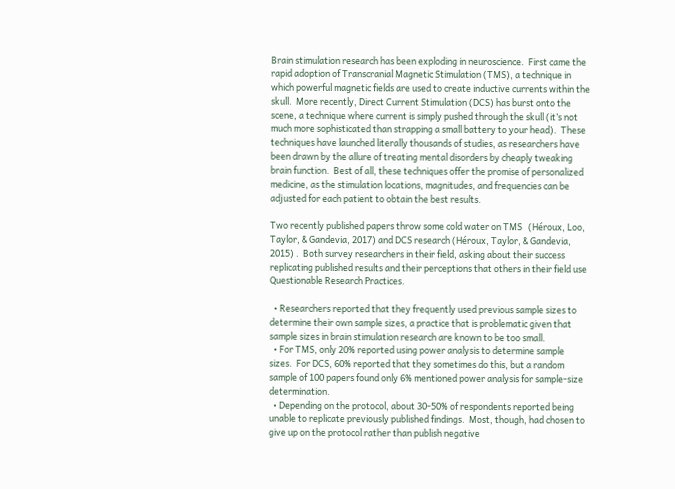Brain stimulation research has been exploding in neuroscience.  First came the rapid adoption of Transcranial Magnetic Stimulation (TMS), a technique in which powerful magnetic fields are used to create inductive currents within the skull.  More recently, Direct Current Stimulation (DCS) has burst onto the scene, a technique where current is simply pushed through the skull (it’s not much more sophisticated than strapping a small battery to your head).  These techniques have launched literally thousands of studies, as researchers have been drawn by the allure of treating mental disorders by cheaply tweaking brain function.  Best of all, these techniques offer the promise of personalized medicine, as the stimulation locations, magnitudes, and frequencies can be adjusted for each patient to obtain the best results.

Two recently published papers throw some cold water on TMS   (Héroux, Loo, Taylor, & Gandevia, 2017) and DCS research (Héroux, Taylor, & Gandevia, 2015) .  Both survey researchers in their field, asking about their success replicating published results and their perceptions that others in their field use Questionable Research Practices.

  • Researchers reported that they frequently used previous sample sizes to determine their own sample sizes, a practice that is problematic given that sample sizes in brain stimulation research are known to be too small.
  • For TMS, only 20% reported using power analysis to determine sample sizes.  For DCS, 60% reported that they sometimes do this, but a random sample of 100 papers found only 6% mentioned power analysis for sample-size determination.
  • Depending on the protocol, about 30-50% of respondents reported being unable to replicate previously published findings.  Most, though, had chosen to give up on the protocol rather than publish negative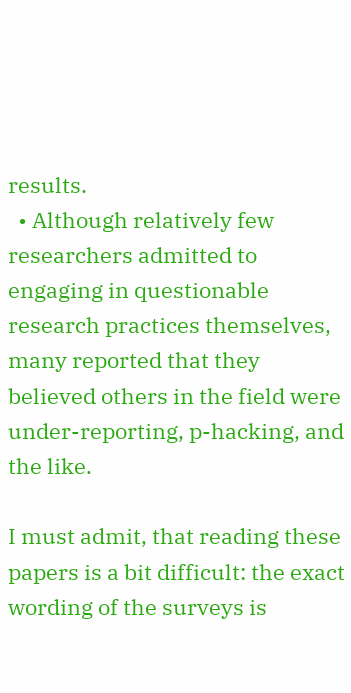results.
  • Although relatively few researchers admitted to engaging in questionable research practices themselves, many reported that they believed others in the field were under-reporting, p-hacking, and the like.

I must admit, that reading these papers is a bit difficult: the exact wording of the surveys is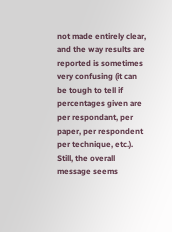not made entirely clear, and the way results are reported is sometimes very confusing (it can be tough to tell if percentages given are per respondant, per paper, per respondent per technique, etc.).  Still, the overall message seems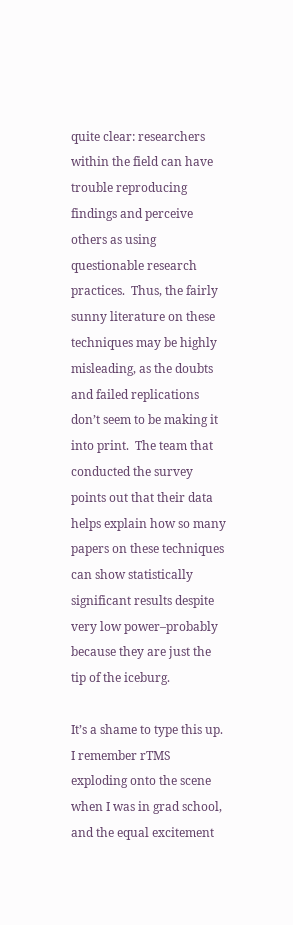quite clear: researchers within the field can have trouble reproducing findings and perceive others as using questionable research practices.  Thus, the fairly sunny literature on these techniques may be highly misleading, as the doubts and failed replications don’t seem to be making it into print.  The team that conducted the survey points out that their data helps explain how so many papers on these techniques can show statistically significant results despite very low power–probably because they are just the tip of the iceburg.

It’s a shame to type this up.  I remember rTMS exploding onto the scene when I was in grad school, and the equal excitement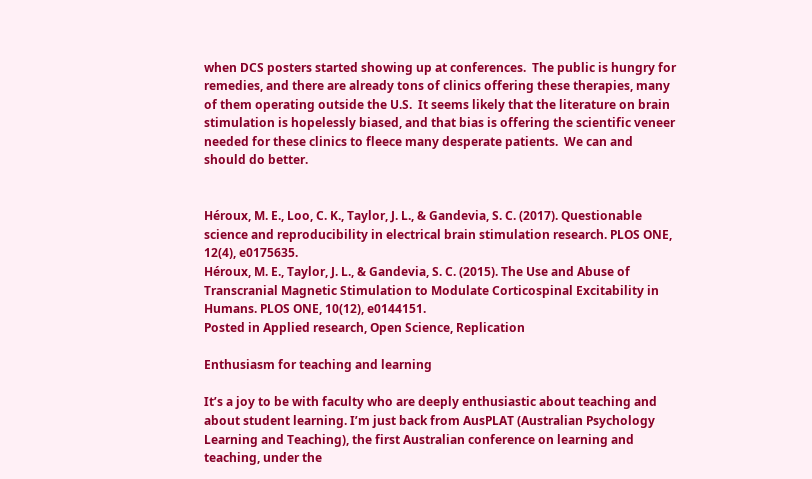when DCS posters started showing up at conferences.  The public is hungry for remedies, and there are already tons of clinics offering these therapies, many of them operating outside the U.S.  It seems likely that the literature on brain stimulation is hopelessly biased, and that bias is offering the scientific veneer needed for these clinics to fleece many desperate patients.  We can and should do better.


Héroux, M. E., Loo, C. K., Taylor, J. L., & Gandevia, S. C. (2017). Questionable science and reproducibility in electrical brain stimulation research. PLOS ONE, 12(4), e0175635.
Héroux, M. E., Taylor, J. L., & Gandevia, S. C. (2015). The Use and Abuse of Transcranial Magnetic Stimulation to Modulate Corticospinal Excitability in Humans. PLOS ONE, 10(12), e0144151.
Posted in Applied research, Open Science, Replication

Enthusiasm for teaching and learning

It’s a joy to be with faculty who are deeply enthusiastic about teaching and about student learning. I’m just back from AusPLAT (Australian Psychology Learning and Teaching), the first Australian conference on learning and teaching, under the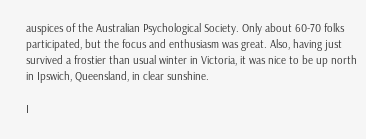auspices of the Australian Psychological Society. Only about 60-70 folks participated, but the focus and enthusiasm was great. Also, having just survived a frostier than usual winter in Victoria, it was nice to be up north in Ipswich, Queensland, in clear sunshine.

I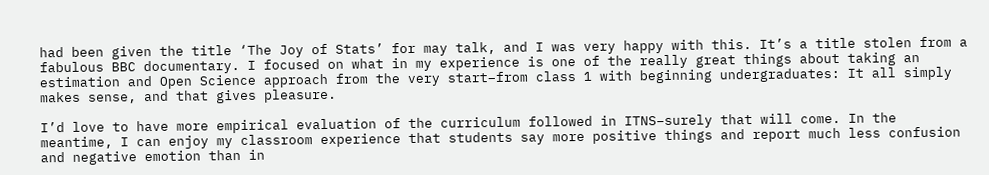had been given the title ‘The Joy of Stats’ for may talk, and I was very happy with this. It’s a title stolen from a fabulous BBC documentary. I focused on what in my experience is one of the really great things about taking an estimation and Open Science approach from the very start–from class 1 with beginning undergraduates: It all simply makes sense, and that gives pleasure.

I’d love to have more empirical evaluation of the curriculum followed in ITNS–surely that will come. In the meantime, I can enjoy my classroom experience that students say more positive things and report much less confusion and negative emotion than in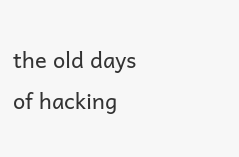the old days of hacking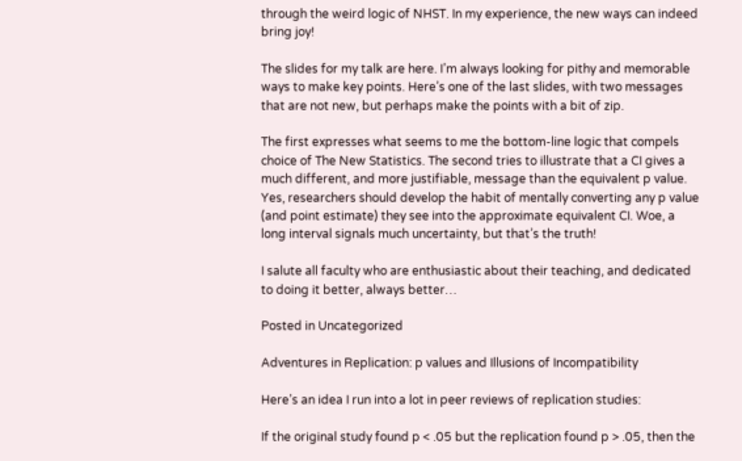through the weird logic of NHST. In my experience, the new ways can indeed bring joy!

The slides for my talk are here. I’m always looking for pithy and memorable ways to make key points. Here’s one of the last slides, with two messages that are not new, but perhaps make the points with a bit of zip.

The first expresses what seems to me the bottom-line logic that compels choice of The New Statistics. The second tries to illustrate that a CI gives a much different, and more justifiable, message than the equivalent p value. Yes, researchers should develop the habit of mentally converting any p value (and point estimate) they see into the approximate equivalent CI. Woe, a long interval signals much uncertainty, but that’s the truth!

I salute all faculty who are enthusiastic about their teaching, and dedicated to doing it better, always better…

Posted in Uncategorized

Adventures in Replication: p values and Illusions of Incompatibility

Here’s an idea I run into a lot in peer reviews of replication studies:

If the original study found p < .05 but the replication found p > .05, then the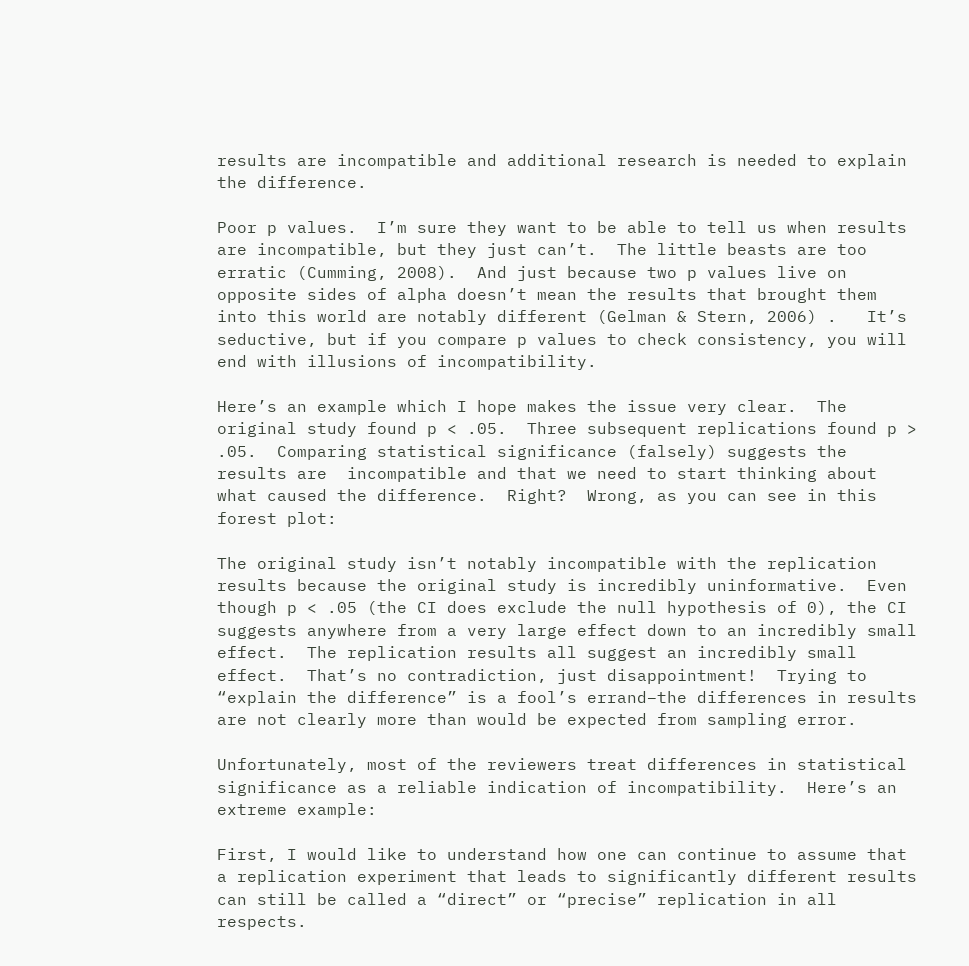results are incompatible and additional research is needed to explain the difference.

Poor p values.  I’m sure they want to be able to tell us when results are incompatible, but they just can’t.  The little beasts are too erratic (Cumming, 2008).  And just because two p values live on opposite sides of alpha doesn’t mean the results that brought them into this world are notably different (Gelman & Stern, 2006) .   It’s seductive, but if you compare p values to check consistency, you will end with illusions of incompatibility.

Here’s an example which I hope makes the issue very clear.  The original study found p < .05.  Three subsequent replications found p > .05.  Comparing statistical significance (falsely) suggests the results are  incompatible and that we need to start thinking about what caused the difference.  Right?  Wrong, as you can see in this forest plot:

The original study isn’t notably incompatible with the replication results because the original study is incredibly uninformative.  Even though p < .05 (the CI does exclude the null hypothesis of 0), the CI suggests anywhere from a very large effect down to an incredibly small effect.  The replication results all suggest an incredibly small effect.  That’s no contradiction, just disappointment!  Trying to “explain the difference” is a fool’s errand–the differences in results are not clearly more than would be expected from sampling error.

Unfortunately, most of the reviewers treat differences in statistical significance as a reliable indication of incompatibility.  Here’s an extreme example:

First, I would like to understand how one can continue to assume that a replication experiment that leads to significantly different results can still be called a “direct” or “precise” replication in all respects.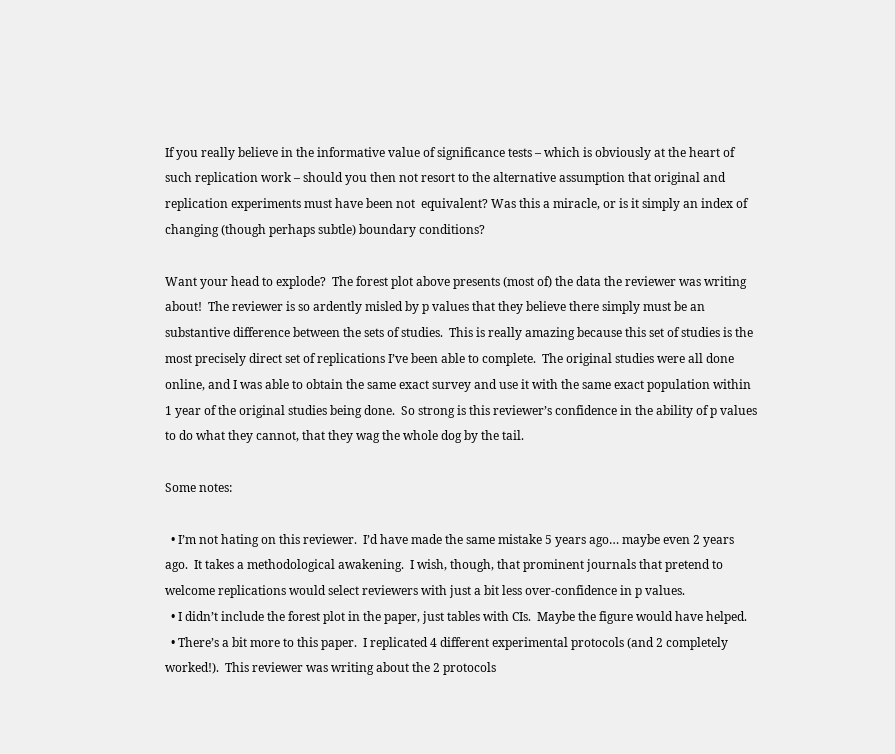If you really believe in the informative value of significance tests – which is obviously at the heart of such replication work – should you then not resort to the alternative assumption that original and replication experiments must have been not  equivalent? Was this a miracle, or is it simply an index of changing (though perhaps subtle) boundary conditions?

Want your head to explode?  The forest plot above presents (most of) the data the reviewer was writing about!  The reviewer is so ardently misled by p values that they believe there simply must be an substantive difference between the sets of studies.  This is really amazing because this set of studies is the most precisely direct set of replications I’ve been able to complete.  The original studies were all done online, and I was able to obtain the same exact survey and use it with the same exact population within 1 year of the original studies being done.  So strong is this reviewer’s confidence in the ability of p values to do what they cannot, that they wag the whole dog by the tail.

Some notes:

  • I’m not hating on this reviewer.  I’d have made the same mistake 5 years ago… maybe even 2 years ago.  It takes a methodological awakening.  I wish, though, that prominent journals that pretend to welcome replications would select reviewers with just a bit less over-confidence in p values.
  • I didn’t include the forest plot in the paper, just tables with CIs.  Maybe the figure would have helped.
  • There’s a bit more to this paper.  I replicated 4 different experimental protocols (and 2 completely worked!).  This reviewer was writing about the 2 protocols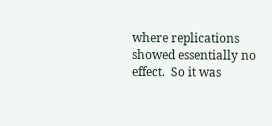where replications showed essentially no effect.  So it was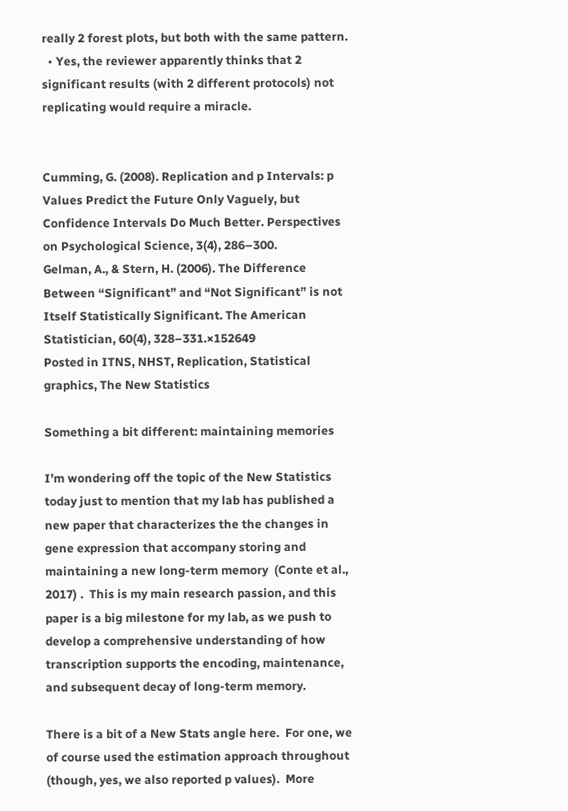really 2 forest plots, but both with the same pattern.
  • Yes, the reviewer apparently thinks that 2 significant results (with 2 different protocols) not replicating would require a miracle.


Cumming, G. (2008). Replication and p Intervals: p Values Predict the Future Only Vaguely, but Confidence Intervals Do Much Better. Perspectives on Psychological Science, 3(4), 286–300.
Gelman, A., & Stern, H. (2006). The Difference Between “Significant” and “Not Significant” is not Itself Statistically Significant. The American Statistician, 60(4), 328–331.×152649
Posted in ITNS, NHST, Replication, Statistical graphics, The New Statistics

Something a bit different: maintaining memories

I’m wondering off the topic of the New Statistics today just to mention that my lab has published a new paper that characterizes the the changes in gene expression that accompany storing and maintaining a new long-term memory  (Conte et al., 2017) .  This is my main research passion, and this paper is a big milestone for my lab, as we push to develop a comprehensive understanding of how transcription supports the encoding, maintenance, and subsequent decay of long-term memory.

There is a bit of a New Stats angle here.  For one, we of course used the estimation approach throughout (though, yes, we also reported p values).  More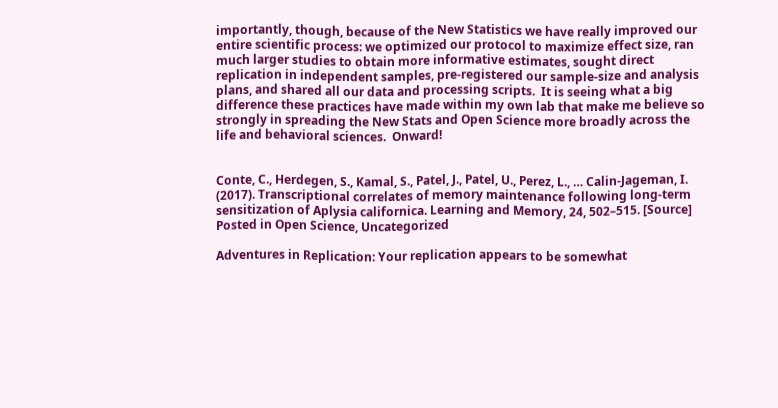importantly, though, because of the New Statistics we have really improved our entire scientific process: we optimized our protocol to maximize effect size, ran much larger studies to obtain more informative estimates, sought direct replication in independent samples, pre-registered our sample-size and analysis plans, and shared all our data and processing scripts.  It is seeing what a big difference these practices have made within my own lab that make me believe so strongly in spreading the New Stats and Open Science more broadly across the life and behavioral sciences.  Onward!


Conte, C., Herdegen, S., Kamal, S., Patel, J., Patel, U., Perez, L., … Calin-Jageman, I. (2017). Transcriptional correlates of memory maintenance following long-term sensitization of Aplysia californica. Learning and Memory, 24, 502–515. [Source]
Posted in Open Science, Uncategorized

Adventures in Replication: Your replication appears to be somewhat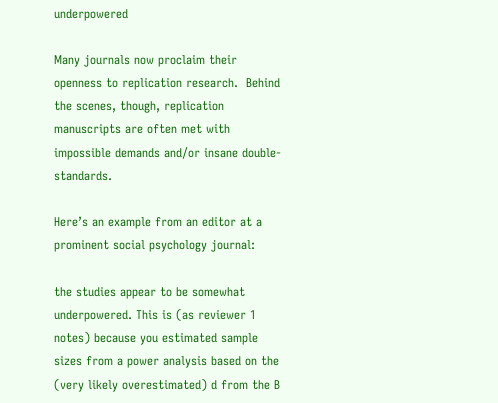underpowered

Many journals now proclaim their openness to replication research.  Behind the scenes, though, replication manuscripts are often met with impossible demands and/or insane double-standards.

Here’s an example from an editor at a prominent social psychology journal:

the studies appear to be somewhat underpowered. This is (as reviewer 1 notes) because you estimated sample sizes from a power analysis based on the (very likely overestimated) d from the B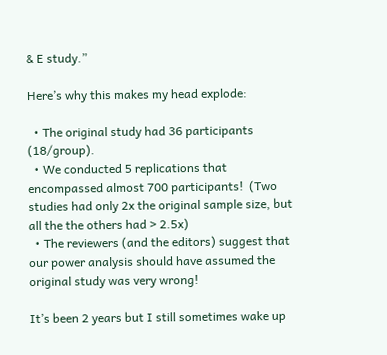& E study.”

Here’s why this makes my head explode:

  • The original study had 36 participants (18/group).
  • We conducted 5 replications that encompassed almost 700 participants!  (Two studies had only 2x the original sample size, but all the the others had > 2.5x)
  • The reviewers (and the editors) suggest that our power analysis should have assumed the original study was very wrong!

It’s been 2 years but I still sometimes wake up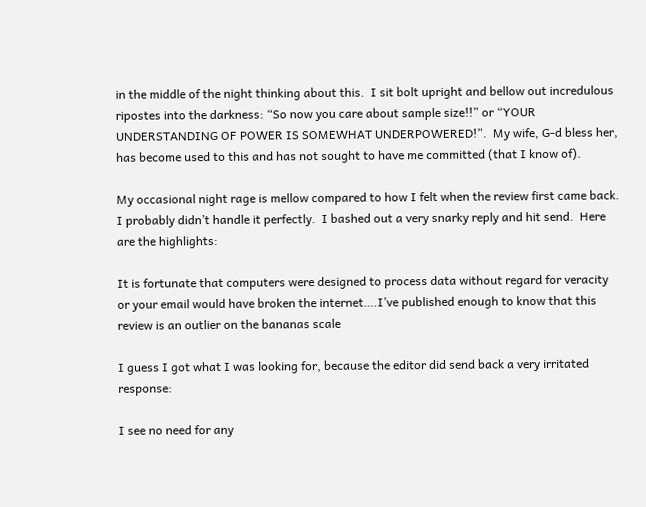in the middle of the night thinking about this.  I sit bolt upright and bellow out incredulous ripostes into the darkness: “So now you care about sample size!!” or “YOUR UNDERSTANDING OF POWER IS SOMEWHAT UNDERPOWERED!”.  My wife, G-d bless her, has become used to this and has not sought to have me committed (that I know of).

My occasional night rage is mellow compared to how I felt when the review first came back.  I probably didn’t handle it perfectly.  I bashed out a very snarky reply and hit send.  Here are the highlights:

It is fortunate that computers were designed to process data without regard for veracity or your email would have broken the internet….I’ve published enough to know that this review is an outlier on the bananas scale

I guess I got what I was looking for, because the editor did send back a very irritated response:

I see no need for any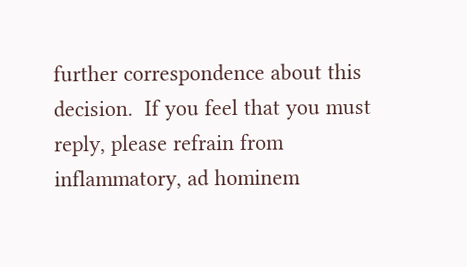further correspondence about this decision.  If you feel that you must reply, please refrain from inflammatory, ad hominem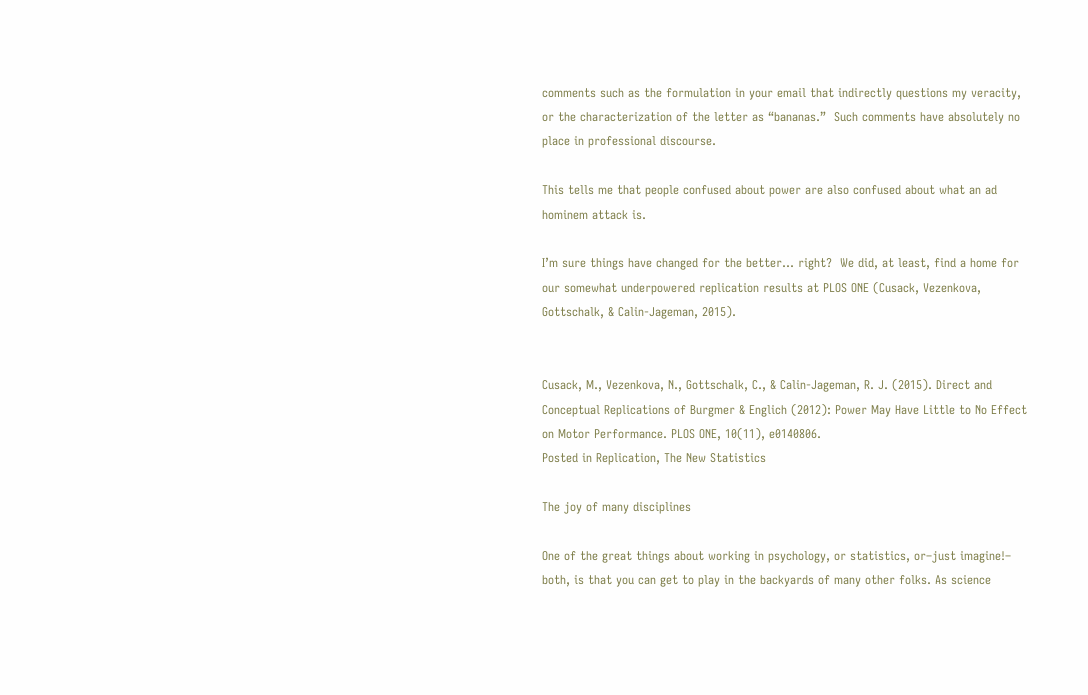comments such as the formulation in your email that indirectly questions my veracity, or the characterization of the letter as “bananas.”  Such comments have absolutely no place in professional discourse.

This tells me that people confused about power are also confused about what an ad hominem attack is.

I’m sure things have changed for the better… right?  We did, at least, find a home for our somewhat underpowered replication results at PLOS ONE (Cusack, Vezenkova, Gottschalk, & Calin-Jageman, 2015).


Cusack, M., Vezenkova, N., Gottschalk, C., & Calin-Jageman, R. J. (2015). Direct and Conceptual Replications of Burgmer & Englich (2012): Power May Have Little to No Effect on Motor Performance. PLOS ONE, 10(11), e0140806.
Posted in Replication, The New Statistics

The joy of many disciplines

One of the great things about working in psychology, or statistics, or–just imagine!– both, is that you can get to play in the backyards of many other folks. As science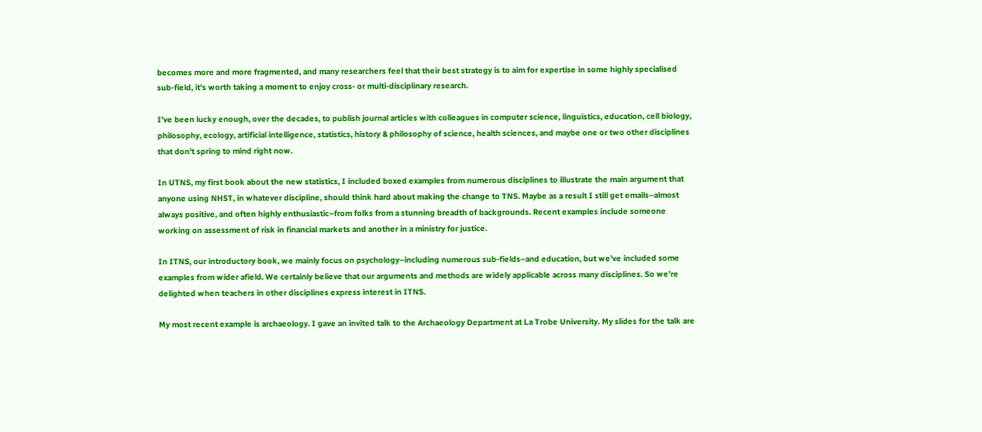becomes more and more fragmented, and many researchers feel that their best strategy is to aim for expertise in some highly specialised sub-field, it’s worth taking a moment to enjoy cross- or multi-disciplinary research.

I’ve been lucky enough, over the decades, to publish journal articles with colleagues in computer science, linguistics, education, cell biology, philosophy, ecology, artificial intelligence, statistics, history & philosophy of science, health sciences, and maybe one or two other disciplines that don’t spring to mind right now.

In UTNS, my first book about the new statistics, I included boxed examples from numerous disciplines to illustrate the main argument that anyone using NHST, in whatever discipline, should think hard about making the change to TNS. Maybe as a result I still get emails–almost always positive, and often highly enthusiastic–from folks from a stunning breadth of backgrounds. Recent examples include someone working on assessment of risk in financial markets and another in a ministry for justice.

In ITNS, our introductory book, we mainly focus on psychology–including numerous sub-fields–and education, but we’ve included some examples from wider afield. We certainly believe that our arguments and methods are widely applicable across many disciplines. So we’re delighted when teachers in other disciplines express interest in ITNS.

My most recent example is archaeology. I gave an invited talk to the Archaeology Department at La Trobe University. My slides for the talk are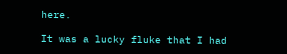here.

It was a lucky fluke that I had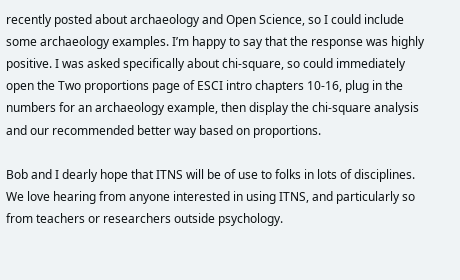recently posted about archaeology and Open Science, so I could include some archaeology examples. I’m happy to say that the response was highly positive. I was asked specifically about chi-square, so could immediately open the Two proportions page of ESCI intro chapters 10-16, plug in the numbers for an archaeology example, then display the chi-square analysis and our recommended better way based on proportions.

Bob and I dearly hope that ITNS will be of use to folks in lots of disciplines. We love hearing from anyone interested in using ITNS, and particularly so from teachers or researchers outside psychology.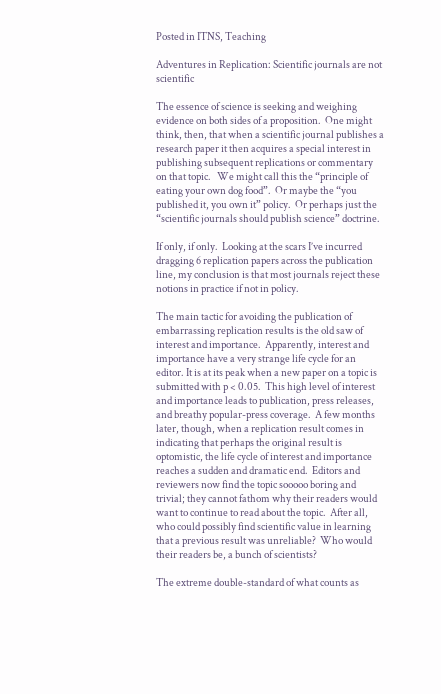Posted in ITNS, Teaching

Adventures in Replication: Scientific journals are not scientific

The essence of science is seeking and weighing evidence on both sides of a proposition.  One might think, then, that when a scientific journal publishes a research paper it then acquires a special interest in publishing subsequent replications or commentary on that topic.   We might call this the “principle of eating your own dog food”.  Or maybe the “you published it, you own it” policy.  Or perhaps just the “scientific journals should publish science” doctrine.

If only, if only.  Looking at the scars I’ve incurred dragging 6 replication papers across the publication line, my conclusion is that most journals reject these notions in practice if not in policy.

The main tactic for avoiding the publication of embarrassing replication results is the old saw of interest and importance.  Apparently, interest and importance have a very strange life cycle for an editor. It is at its peak when a new paper on a topic is submitted with p < 0.05.  This high level of interest and importance leads to publication, press releases, and breathy popular-press coverage.  A few months later, though, when a replication result comes in indicating that perhaps the original result is optomistic, the life cycle of interest and importance reaches a sudden and dramatic end.  Editors and reviewers now find the topic sooooo boring and trivial; they cannot fathom why their readers would want to continue to read about the topic.  After all, who could possibly find scientific value in learning that a previous result was unreliable?  Who would their readers be, a bunch of scientists?

The extreme double-standard of what counts as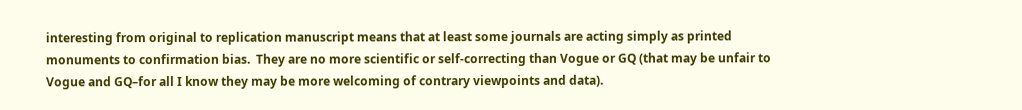interesting from original to replication manuscript means that at least some journals are acting simply as printed monuments to confirmation bias.  They are no more scientific or self-correcting than Vogue or GQ (that may be unfair to Vogue and GQ–for all I know they may be more welcoming of contrary viewpoints and data).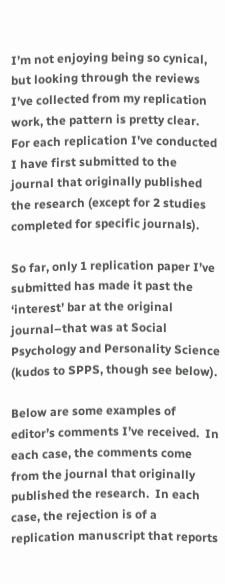I’m not enjoying being so cynical, but looking through the reviews I’ve collected from my replication work, the pattern is pretty clear.  For each replication I’ve conducted I have first submitted to the journal that originally published the research (except for 2 studies completed for specific journals).

So far, only 1 replication paper I’ve submitted has made it past the ‘interest’ bar at the original journal–that was at Social Psychology and Personality Science (kudos to SPPS, though see below).

Below are some examples of editor’s comments I’ve received.  In each case, the comments come from the journal that originally published the research.  In each case, the rejection is of a replication manuscript that reports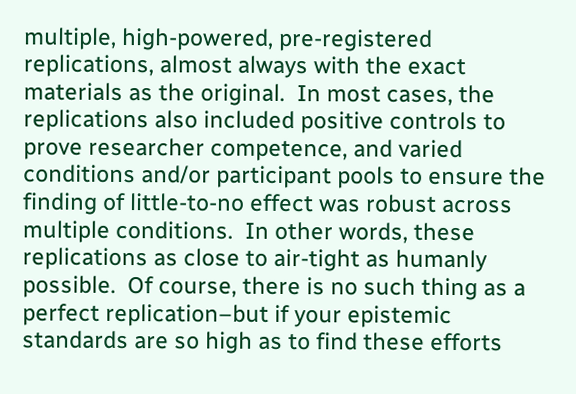multiple, high-powered, pre-registered replications, almost always with the exact materials as the original.  In most cases, the replications also included positive controls to prove researcher competence, and varied conditions and/or participant pools to ensure the finding of little-to-no effect was robust across multiple conditions.  In other words, these replications as close to air-tight as humanly possible.  Of course, there is no such thing as a perfect replication–but if your epistemic standards are so high as to find these efforts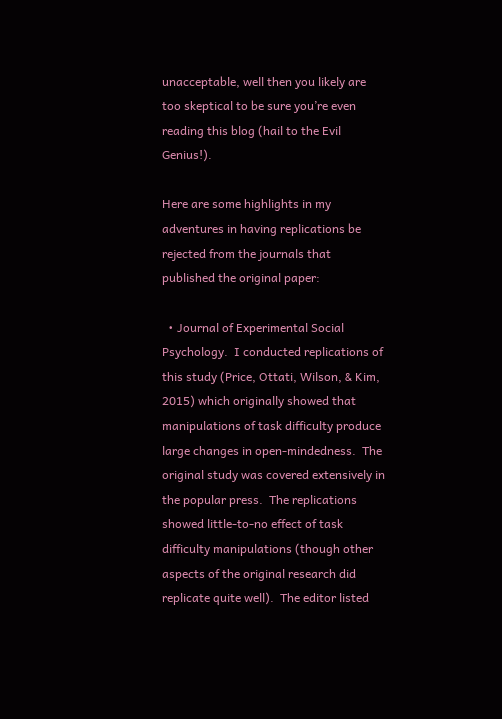unacceptable, well then you likely are too skeptical to be sure you’re even reading this blog (hail to the Evil Genius!).

Here are some highlights in my adventures in having replications be rejected from the journals that published the original paper:

  • Journal of Experimental Social Psychology.  I conducted replications of this study (Price, Ottati, Wilson, & Kim, 2015) which originally showed that manipulations of task difficulty produce large changes in open-mindedness.  The original study was covered extensively in the popular press.  The replications showed little-to-no effect of task difficulty manipulations (though other aspects of the original research did replicate quite well).  The editor listed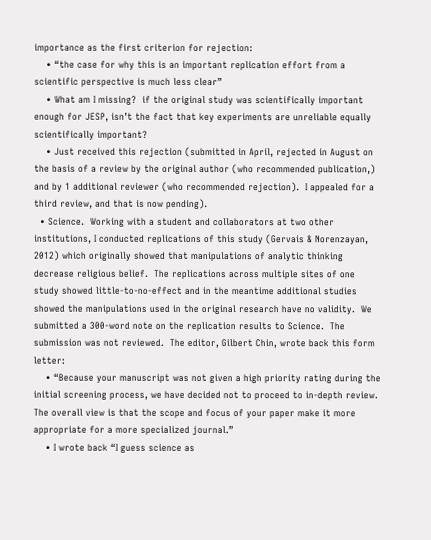importance as the first criterion for rejection:
    • “the case for why this is an important replication effort from a scientific perspective is much less clear”
    • What am I missing?  if the original study was scientifically important enough for JESP, isn’t the fact that key experiments are unreliable equally scientifically important?
    • Just received this rejection (submitted in April, rejected in August on the basis of a review by the original author (who recommended publication,) and by 1 additional reviewer (who recommended rejection).  I appealed for a third review, and that is now pending).
  • Science.  Working with a student and collaborators at two other institutions, I conducted replications of this study (Gervais & Norenzayan, 2012) which originally showed that manipulations of analytic thinking decrease religious belief.  The replications across multiple sites of one study showed little-to-no-effect and in the meantime additional studies showed the manipulations used in the original research have no validity.  We submitted a 300-word note on the replication results to Science.  The submission was not reviewed.  The editor, Gilbert Chin, wrote back this form letter:
    • “Because your manuscript was not given a high priority rating during the initial screening process, we have decided not to proceed to in-depth review. The overall view is that the scope and focus of your paper make it more appropriate for a more specialized journal.”
    • I wrote back “I guess science as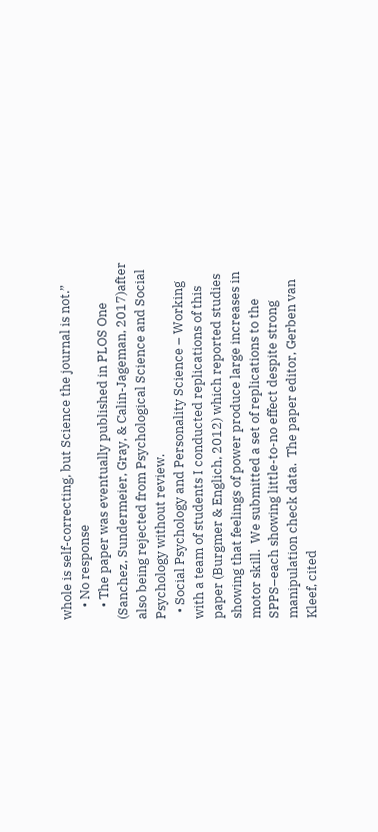whole is self-correcting, but Science the journal is not.”
    • No response
    • The paper was eventually published in PLOS One (Sanchez, Sundermeier, Gray, & Calin-Jageman, 2017)after also being rejected from Psychological Science and Social Psychology without review.
  • Social Psychology and Personality Science – Working with a team of students I conducted replications of this paper (Burgmer & Englich, 2012) which reported studies showing that feelings of power produce large increases in motor skill.  We submitted a set of replications to the SPPS–each showing little-to-no effect despite strong manipulation check data.  The paper editor, Gerben van Kleef, cited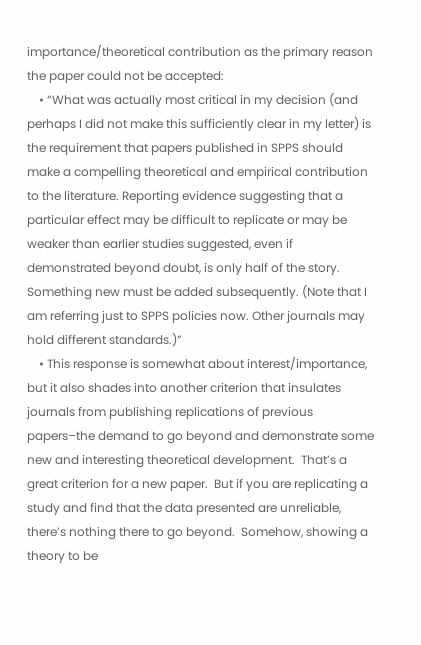importance/theoretical contribution as the primary reason the paper could not be accepted:
    • “What was actually most critical in my decision (and perhaps I did not make this sufficiently clear in my letter) is the requirement that papers published in SPPS should make a compelling theoretical and empirical contribution to the literature. Reporting evidence suggesting that a particular effect may be difficult to replicate or may be weaker than earlier studies suggested, even if demonstrated beyond doubt, is only half of the story. Something new must be added subsequently. (Note that I am referring just to SPPS policies now. Other journals may hold different standards.)”
    • This response is somewhat about interest/importance, but it also shades into another criterion that insulates journals from publishing replications of previous papers–the demand to go beyond and demonstrate some new and interesting theoretical development.  That’s a great criterion for a new paper.  But if you are replicating a study and find that the data presented are unreliable, there’s nothing there to go beyond.  Somehow, showing a theory to be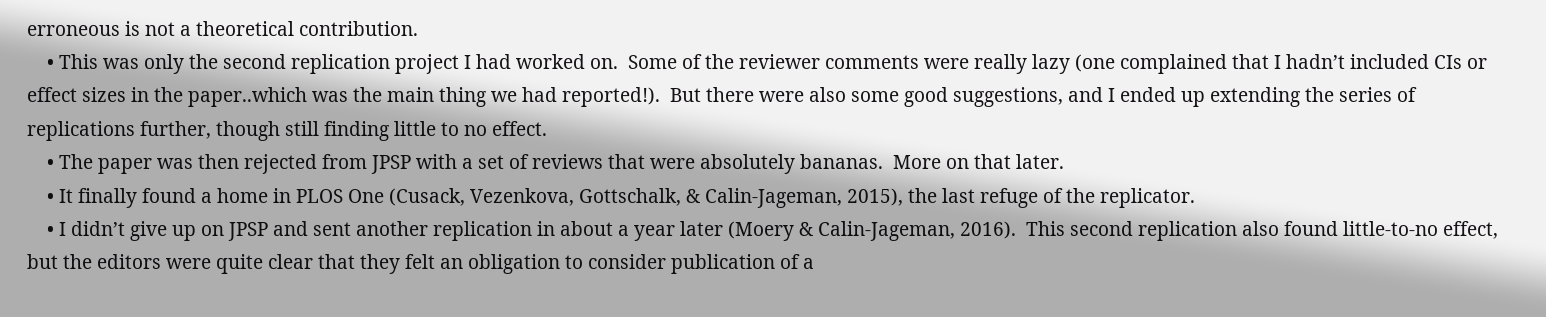erroneous is not a theoretical contribution.
    • This was only the second replication project I had worked on.  Some of the reviewer comments were really lazy (one complained that I hadn’t included CIs or effect sizes in the paper..which was the main thing we had reported!).  But there were also some good suggestions, and I ended up extending the series of replications further, though still finding little to no effect.
    • The paper was then rejected from JPSP with a set of reviews that were absolutely bananas.  More on that later.
    • It finally found a home in PLOS One (Cusack, Vezenkova, Gottschalk, & Calin-Jageman, 2015), the last refuge of the replicator.
    • I didn’t give up on JPSP and sent another replication in about a year later (Moery & Calin-Jageman, 2016).  This second replication also found little-to-no effect, but the editors were quite clear that they felt an obligation to consider publication of a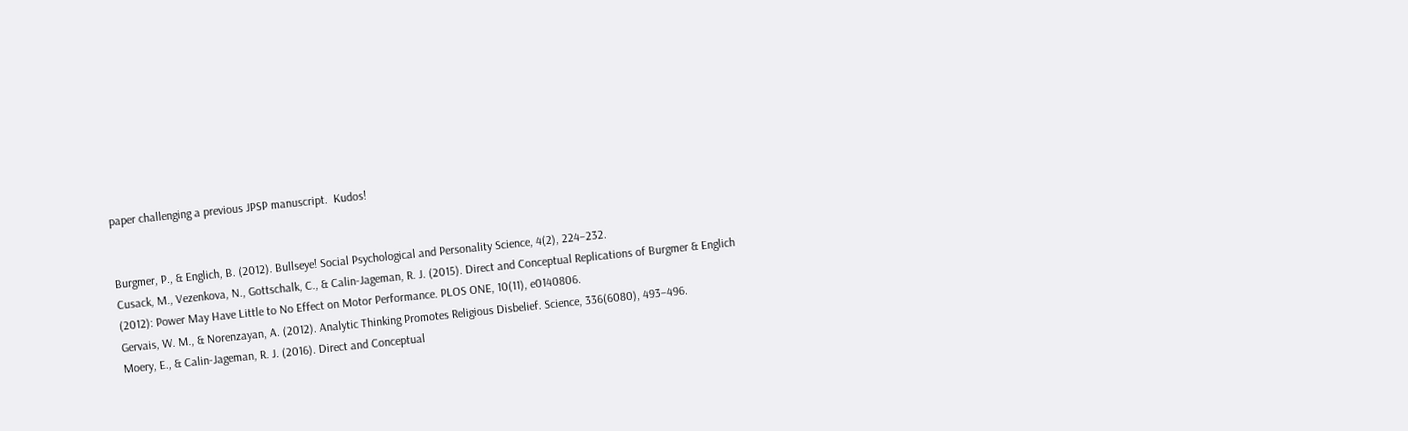paper challenging a previous JPSP manuscript.  Kudos!


Burgmer, P., & Englich, B. (2012). Bullseye! Social Psychological and Personality Science, 4(2), 224–232.
Cusack, M., Vezenkova, N., Gottschalk, C., & Calin-Jageman, R. J. (2015). Direct and Conceptual Replications of Burgmer & Englich (2012): Power May Have Little to No Effect on Motor Performance. PLOS ONE, 10(11), e0140806.
Gervais, W. M., & Norenzayan, A. (2012). Analytic Thinking Promotes Religious Disbelief. Science, 336(6080), 493–496.
Moery, E., & Calin-Jageman, R. J. (2016). Direct and Conceptual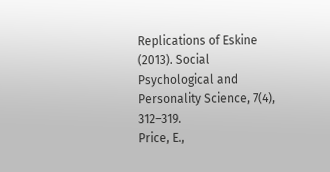Replications of Eskine (2013). Social Psychological and Personality Science, 7(4), 312–319.
Price, E.,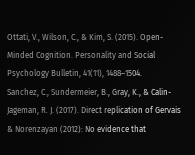Ottati, V., Wilson, C., & Kim, S. (2015). Open-Minded Cognition. Personality and Social Psychology Bulletin, 41(11), 1488–1504.
Sanchez, C., Sundermeier, B., Gray, K., & Calin-Jageman, R. J. (2017). Direct replication of Gervais & Norenzayan (2012): No evidence that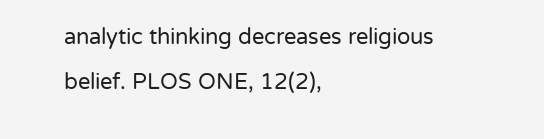analytic thinking decreases religious belief. PLOS ONE, 12(2),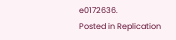e0172636.
Posted in Replication